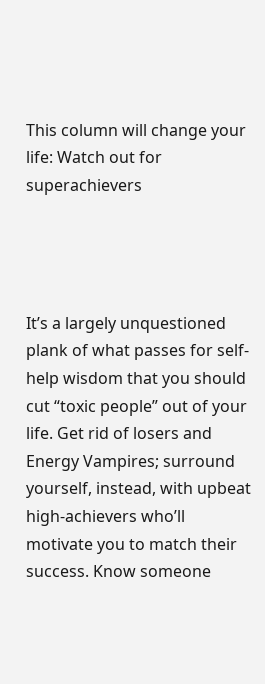This column will change your life: Watch out for superachievers




It’s a largely unquestioned plank of what passes for self-help wisdom that you should cut “toxic people” out of your life. Get rid of losers and Energy Vampires; surround yourself, instead, with upbeat high-achievers who’ll motivate you to match their success. Know someone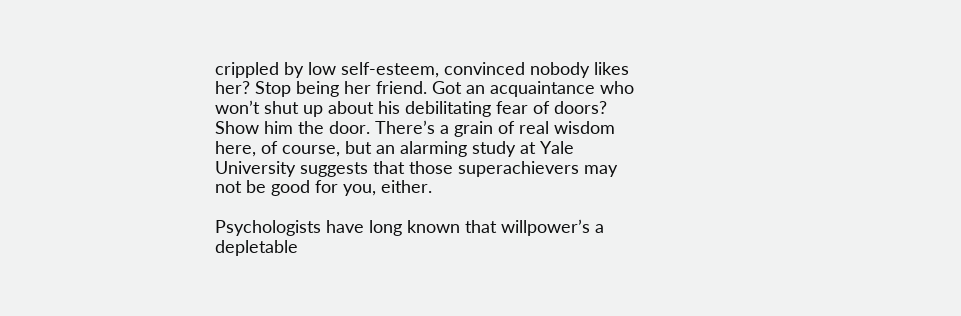crippled by low self-esteem, convinced nobody likes her? Stop being her friend. Got an acquaintance who won’t shut up about his debilitating fear of doors? Show him the door. There’s a grain of real wisdom here, of course, but an alarming study at Yale University suggests that those superachievers may not be good for you, either.

Psychologists have long known that willpower’s a depletable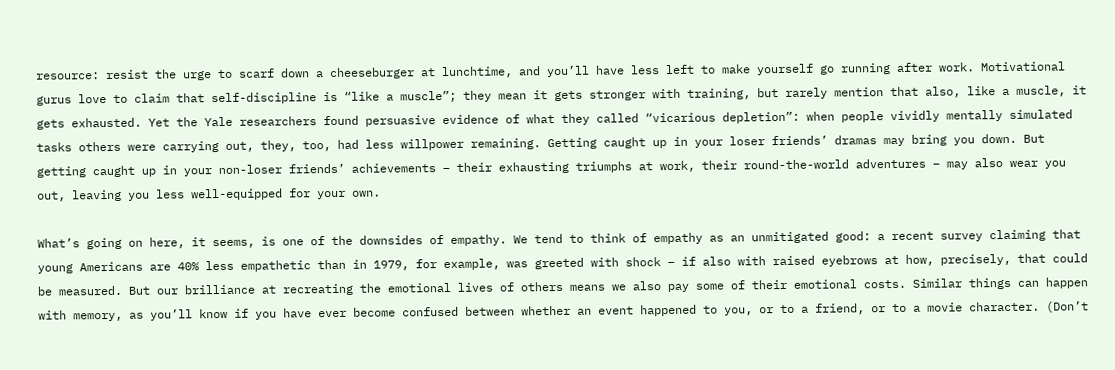resource: resist the urge to scarf down a cheeseburger at lunchtime, and you’ll have less left to make yourself go running after work. Motivational gurus love to claim that self-discipline is “like a muscle”; they mean it gets stronger with training, but rarely mention that also, like a muscle, it gets exhausted. Yet the Yale researchers found persuasive evidence of what they called “vicarious depletion”: when people vividly mentally simulated tasks others were carrying out, they, too, had less willpower remaining. Getting caught up in your loser friends’ dramas may bring you down. But getting caught up in your non-loser friends’ achievements – their exhausting triumphs at work, their round-the-world adventures – may also wear you out, leaving you less well-equipped for your own.

What’s going on here, it seems, is one of the downsides of empathy. We tend to think of empathy as an unmitigated good: a recent survey claiming that young Americans are 40% less empathetic than in 1979, for example, was greeted with shock – if also with raised eyebrows at how, precisely, that could be measured. But our brilliance at recreating the emotional lives of others means we also pay some of their emotional costs. Similar things can happen with memory, as you’ll know if you have ever become confused between whether an event happened to you, or to a friend, or to a movie character. (Don’t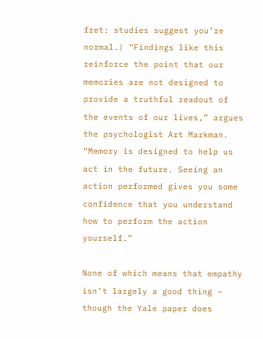fret: studies suggest you’re normal.) “Findings like this reinforce the point that our memories are not designed to provide a truthful readout of the events of our lives,” argues the psychologist Art Markman. “Memory is designed to help us act in the future. Seeing an action performed gives you some confidence that you understand how to perform the action yourself.”

None of which means that empathy isn’t largely a good thing – though the Yale paper does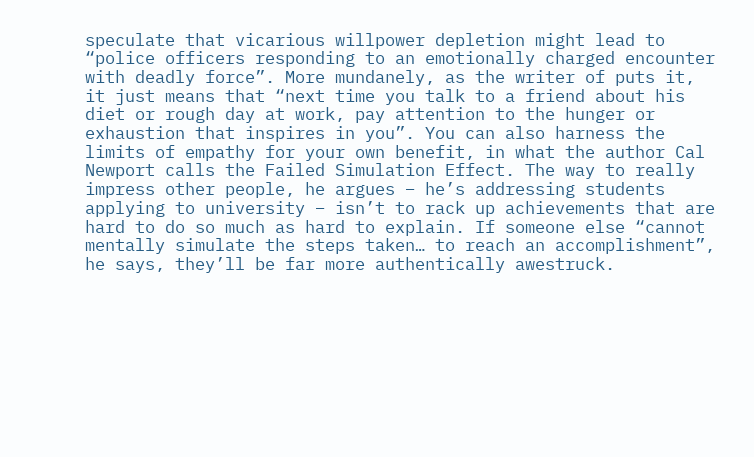speculate that vicarious willpower depletion might lead to “police officers responding to an emotionally charged encounter with deadly force”. More mundanely, as the writer of puts it, it just means that “next time you talk to a friend about his diet or rough day at work, pay attention to the hunger or exhaustion that inspires in you”. You can also harness the limits of empathy for your own benefit, in what the author Cal Newport calls the Failed Simulation Effect. The way to really impress other people, he argues – he’s addressing students applying to university – isn’t to rack up achievements that are hard to do so much as hard to explain. If someone else “cannot mentally simulate the steps taken… to reach an accomplishment”, he says, they’ll be far more authentically awestruck.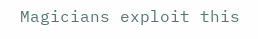Magicians exploit this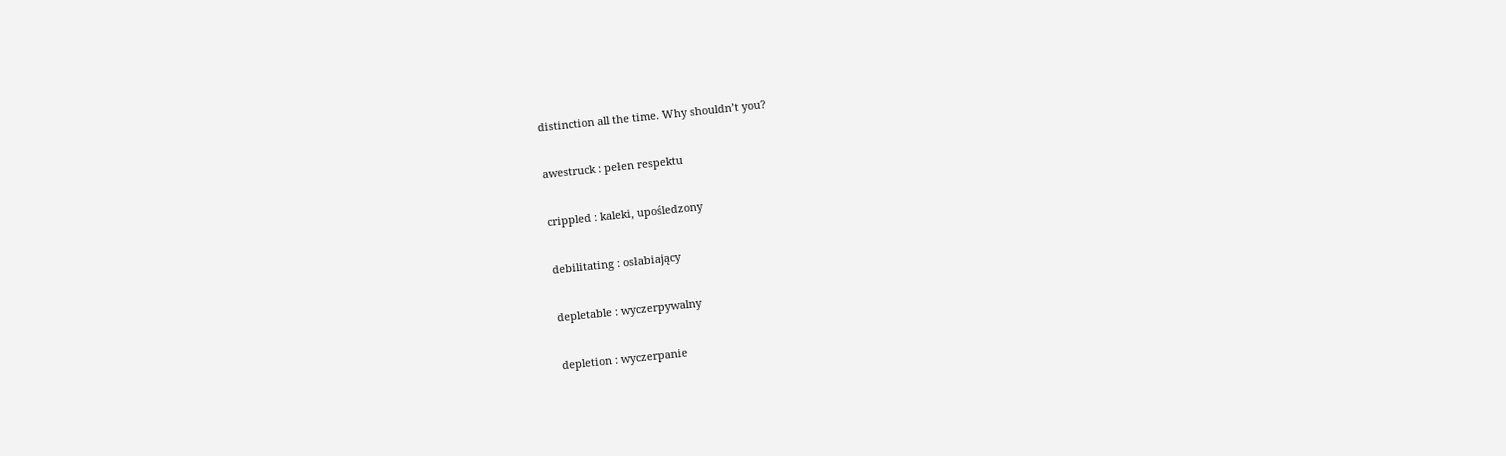distinction all the time. Why shouldn’t you?

awestruck : pełen respektu

crippled : kaleki, upośledzony

debilitating : osłabiający

depletable : wyczerpywalny

depletion : wyczerpanie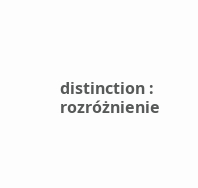distinction : rozróżnienie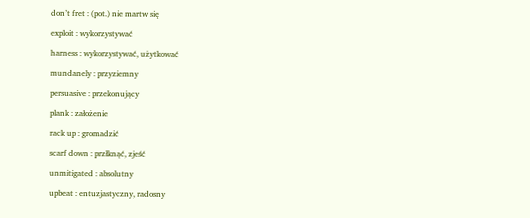don’t fret : (pot.) nie martw się

exploit : wykorzystywać

harness : wykorzystywać, użytkować

mundanely : przyziemny

persuasive : przekonujący

plank : założenie

rack up : gromadzić

scarf down : przłknąć, zjeść

unmitigated : absolutny

upbeat : entuzjastyczny, radosny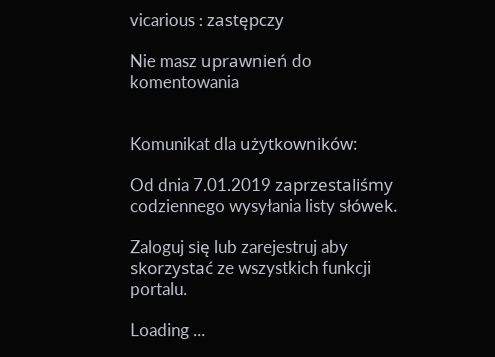vicarious : zastępczy

Nie masz uprawnień do komentowania


Komunikat dla użytkowników:

Od dnia 7.01.2019 zaprzestaliśmy codziennego wysyłania listy słówek.

Zaloguj się lub zarejestruj aby skorzystać ze wszystkich funkcji portalu.

Loading ...